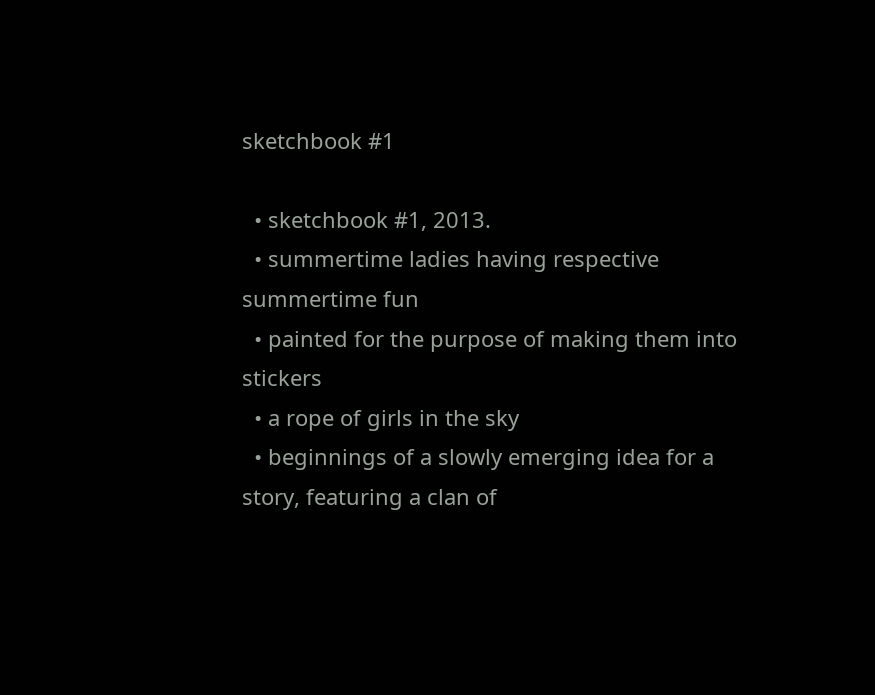sketchbook #1

  • sketchbook #1, 2013.
  • summertime ladies having respective summertime fun
  • painted for the purpose of making them into stickers
  • a rope of girls in the sky
  • beginnings of a slowly emerging idea for a story, featuring a clan of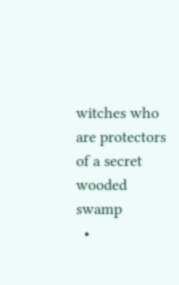witches who are protectors of a secret wooded swamp
  •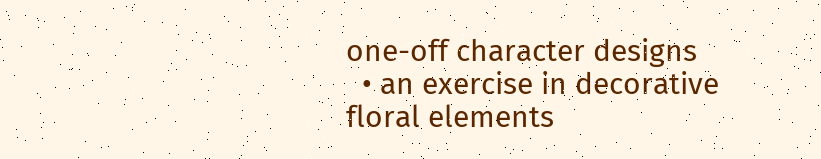one-off character designs
  • an exercise in decorative floral elements